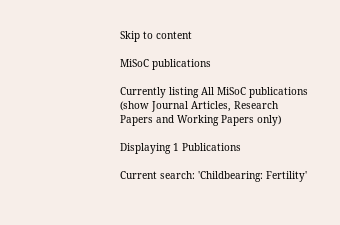Skip to content

MiSoC publications

Currently listing All MiSoC publications (show Journal Articles, Research Papers and Working Papers only)

Displaying 1 Publications

Current search: 'Childbearing: Fertility'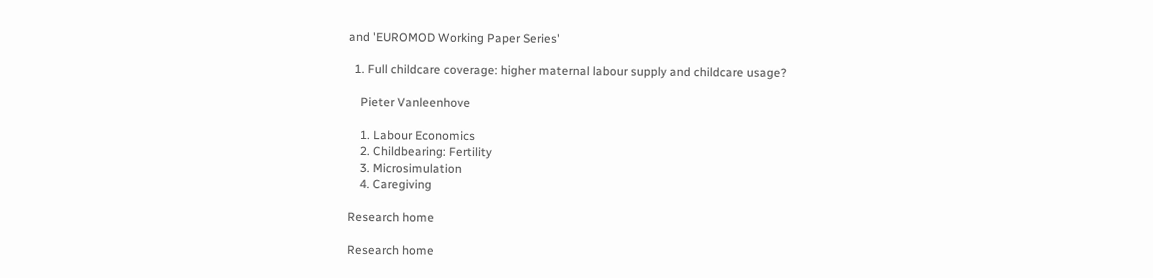and 'EUROMOD Working Paper Series'

  1. Full childcare coverage: higher maternal labour supply and childcare usage?

    Pieter Vanleenhove

    1. Labour Economics
    2. Childbearing: Fertility
    3. Microsimulation
    4. Caregiving

Research home

Research home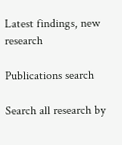Latest findings, new research

Publications search

Search all research by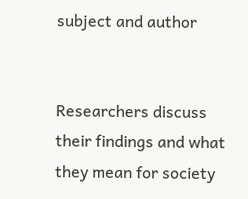subject and author


Researchers discuss their findings and what they mean for society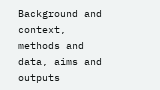Background and context, methods and data, aims and outputs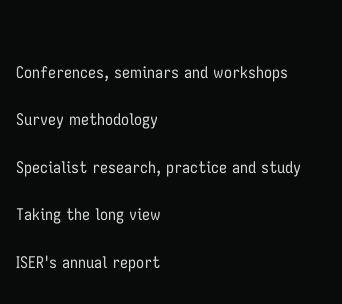Conferences, seminars and workshops

Survey methodology

Specialist research, practice and study

Taking the long view

ISER's annual report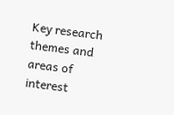Key research themes and areas of interest